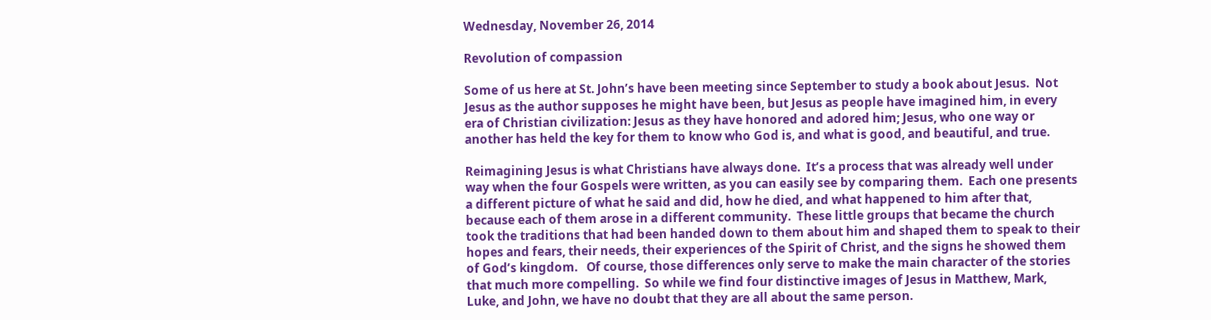Wednesday, November 26, 2014

Revolution of compassion

Some of us here at St. John’s have been meeting since September to study a book about Jesus.  Not Jesus as the author supposes he might have been, but Jesus as people have imagined him, in every era of Christian civilization: Jesus as they have honored and adored him; Jesus, who one way or another has held the key for them to know who God is, and what is good, and beautiful, and true.

Reimagining Jesus is what Christians have always done.  It’s a process that was already well under way when the four Gospels were written, as you can easily see by comparing them.  Each one presents a different picture of what he said and did, how he died, and what happened to him after that, because each of them arose in a different community.  These little groups that became the church took the traditions that had been handed down to them about him and shaped them to speak to their hopes and fears, their needs, their experiences of the Spirit of Christ, and the signs he showed them of God’s kingdom.   Of course, those differences only serve to make the main character of the stories that much more compelling.  So while we find four distinctive images of Jesus in Matthew, Mark, Luke, and John, we have no doubt that they are all about the same person.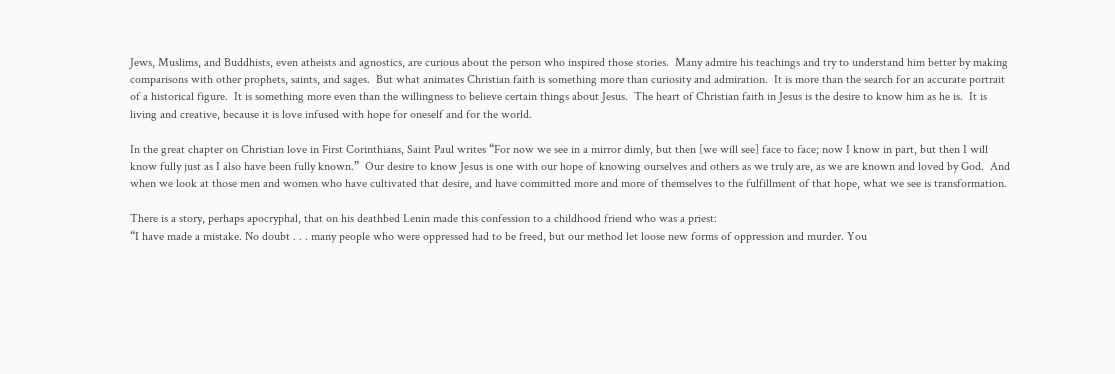Jews, Muslims, and Buddhists, even atheists and agnostics, are curious about the person who inspired those stories.  Many admire his teachings and try to understand him better by making comparisons with other prophets, saints, and sages.  But what animates Christian faith is something more than curiosity and admiration.  It is more than the search for an accurate portrait of a historical figure.  It is something more even than the willingness to believe certain things about Jesus.  The heart of Christian faith in Jesus is the desire to know him as he is.  It is living and creative, because it is love infused with hope for oneself and for the world.

In the great chapter on Christian love in First Corinthians, Saint Paul writes “For now we see in a mirror dimly, but then [we will see] face to face; now I know in part, but then I will know fully just as I also have been fully known.”  Our desire to know Jesus is one with our hope of knowing ourselves and others as we truly are, as we are known and loved by God.  And when we look at those men and women who have cultivated that desire, and have committed more and more of themselves to the fulfillment of that hope, what we see is transformation.

There is a story, perhaps apocryphal, that on his deathbed Lenin made this confession to a childhood friend who was a priest:
“I have made a mistake. No doubt . . . many people who were oppressed had to be freed, but our method let loose new forms of oppression and murder. You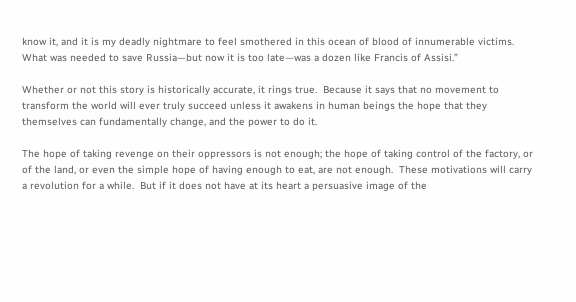know it, and it is my deadly nightmare to feel smothered in this ocean of blood of innumerable victims. What was needed to save Russia—but now it is too late—was a dozen like Francis of Assisi.”

Whether or not this story is historically accurate, it rings true.  Because it says that no movement to transform the world will ever truly succeed unless it awakens in human beings the hope that they themselves can fundamentally change, and the power to do it.

The hope of taking revenge on their oppressors is not enough; the hope of taking control of the factory, or of the land, or even the simple hope of having enough to eat, are not enough.  These motivations will carry a revolution for a while.  But if it does not have at its heart a persuasive image of the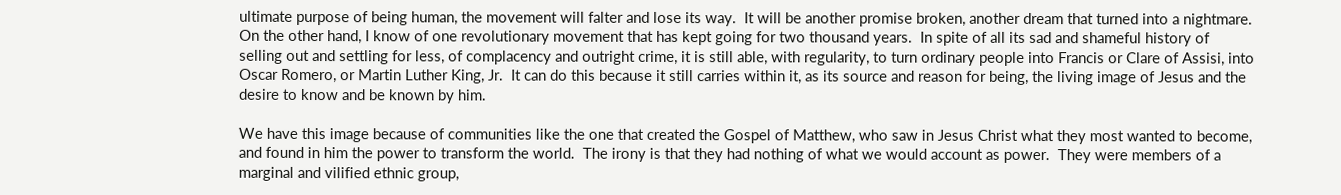ultimate purpose of being human, the movement will falter and lose its way.  It will be another promise broken, another dream that turned into a nightmare.   On the other hand, I know of one revolutionary movement that has kept going for two thousand years.  In spite of all its sad and shameful history of selling out and settling for less, of complacency and outright crime, it is still able, with regularity, to turn ordinary people into Francis or Clare of Assisi, into Oscar Romero, or Martin Luther King, Jr.  It can do this because it still carries within it, as its source and reason for being, the living image of Jesus and the desire to know and be known by him.

We have this image because of communities like the one that created the Gospel of Matthew, who saw in Jesus Christ what they most wanted to become, and found in him the power to transform the world.  The irony is that they had nothing of what we would account as power.  They were members of a marginal and vilified ethnic group,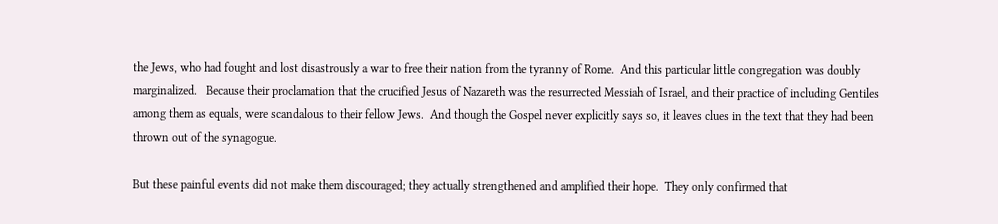the Jews, who had fought and lost disastrously a war to free their nation from the tyranny of Rome.  And this particular little congregation was doubly marginalized.   Because their proclamation that the crucified Jesus of Nazareth was the resurrected Messiah of Israel, and their practice of including Gentiles among them as equals, were scandalous to their fellow Jews.  And though the Gospel never explicitly says so, it leaves clues in the text that they had been thrown out of the synagogue.

But these painful events did not make them discouraged; they actually strengthened and amplified their hope.  They only confirmed that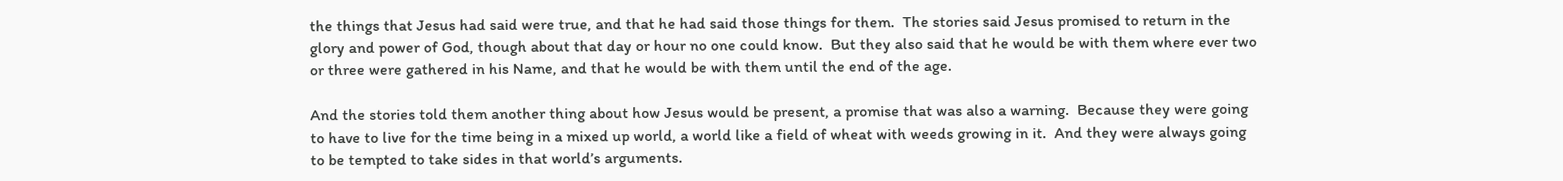the things that Jesus had said were true, and that he had said those things for them.  The stories said Jesus promised to return in the glory and power of God, though about that day or hour no one could know.  But they also said that he would be with them where ever two or three were gathered in his Name, and that he would be with them until the end of the age.

And the stories told them another thing about how Jesus would be present, a promise that was also a warning.  Because they were going to have to live for the time being in a mixed up world, a world like a field of wheat with weeds growing in it.  And they were always going to be tempted to take sides in that world’s arguments.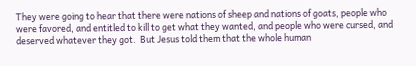They were going to hear that there were nations of sheep and nations of goats, people who were favored, and entitled to kill to get what they wanted, and people who were cursed, and deserved whatever they got.  But Jesus told them that the whole human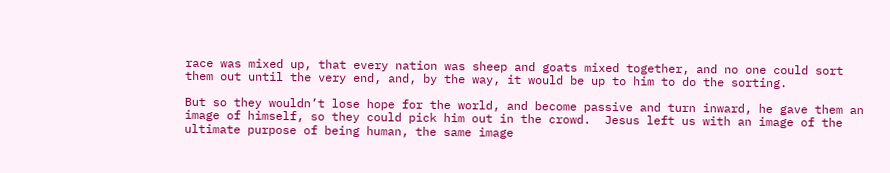race was mixed up, that every nation was sheep and goats mixed together, and no one could sort them out until the very end, and, by the way, it would be up to him to do the sorting.

But so they wouldn’t lose hope for the world, and become passive and turn inward, he gave them an image of himself, so they could pick him out in the crowd.  Jesus left us with an image of the ultimate purpose of being human, the same image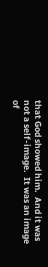that God showed him.  And it was not a self-image.  It was an image of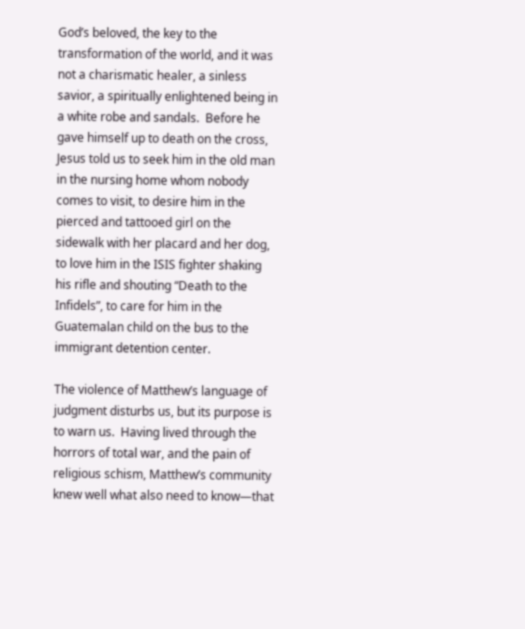God’s beloved, the key to the transformation of the world, and it was not a charismatic healer, a sinless savior, a spiritually enlightened being in a white robe and sandals.  Before he gave himself up to death on the cross, Jesus told us to seek him in the old man in the nursing home whom nobody comes to visit, to desire him in the pierced and tattooed girl on the
sidewalk with her placard and her dog, to love him in the ISIS fighter shaking his rifle and shouting “Death to the Infidels”, to care for him in the Guatemalan child on the bus to the immigrant detention center.

The violence of Matthew’s language of judgment disturbs us, but its purpose is to warn us.  Having lived through the horrors of total war, and the pain of religious schism, Matthew’s community knew well what also need to know—that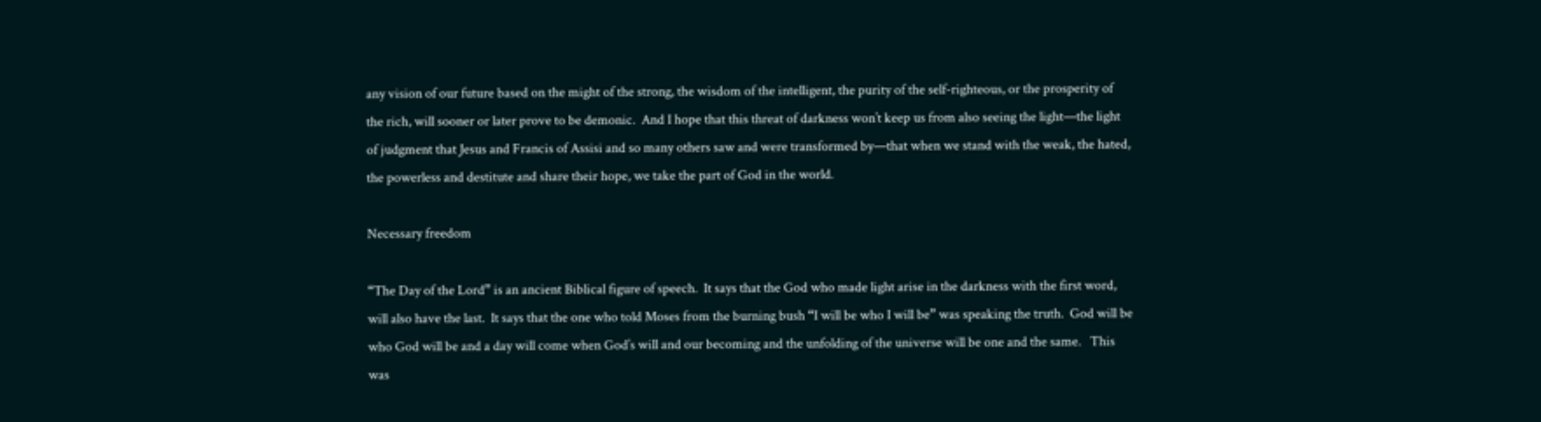any vision of our future based on the might of the strong, the wisdom of the intelligent, the purity of the self-righteous, or the prosperity of the rich, will sooner or later prove to be demonic.  And I hope that this threat of darkness won’t keep us from also seeing the light—the light of judgment that Jesus and Francis of Assisi and so many others saw and were transformed by—that when we stand with the weak, the hated, the powerless and destitute and share their hope, we take the part of God in the world.

Necessary freedom

“The Day of the Lord” is an ancient Biblical figure of speech.  It says that the God who made light arise in the darkness with the first word, will also have the last.  It says that the one who told Moses from the burning bush “I will be who I will be” was speaking the truth.  God will be who God will be and a day will come when God’s will and our becoming and the unfolding of the universe will be one and the same.   This was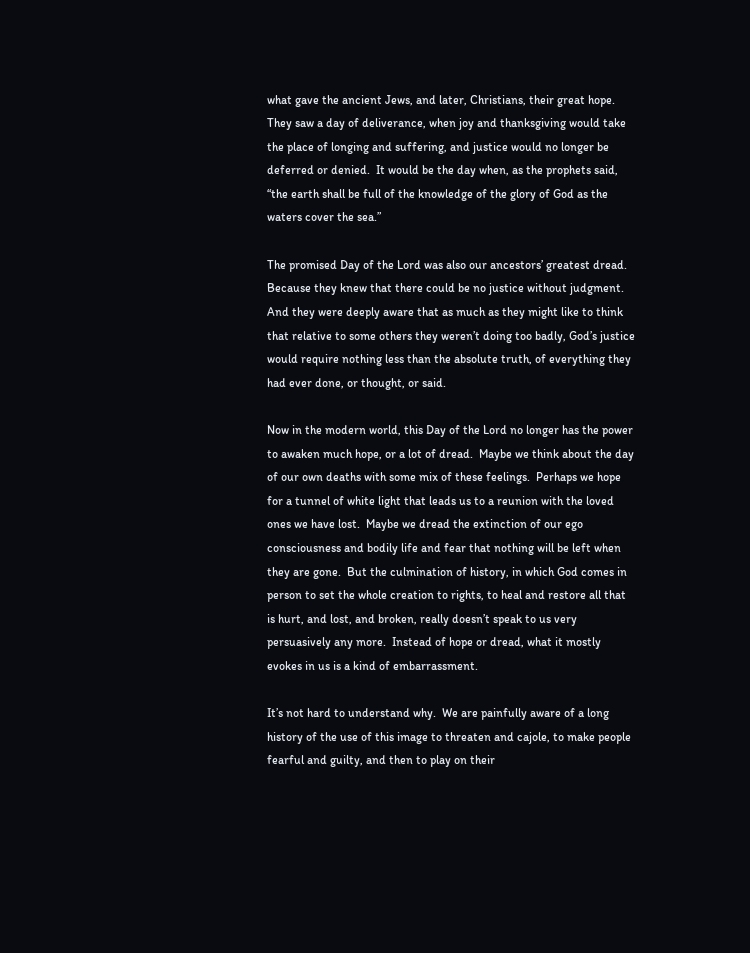what gave the ancient Jews, and later, Christians, their great hope.  They saw a day of deliverance, when joy and thanksgiving would take the place of longing and suffering, and justice would no longer be deferred or denied.  It would be the day when, as the prophets said, “the earth shall be full of the knowledge of the glory of God as the waters cover the sea.”

The promised Day of the Lord was also our ancestors’ greatest dread.  Because they knew that there could be no justice without judgment.  And they were deeply aware that as much as they might like to think that relative to some others they weren’t doing too badly, God’s justice would require nothing less than the absolute truth, of everything they had ever done, or thought, or said.

Now in the modern world, this Day of the Lord no longer has the power to awaken much hope, or a lot of dread.  Maybe we think about the day of our own deaths with some mix of these feelings.  Perhaps we hope for a tunnel of white light that leads us to a reunion with the loved ones we have lost.  Maybe we dread the extinction of our ego consciousness and bodily life and fear that nothing will be left when they are gone.  But the culmination of history, in which God comes in person to set the whole creation to rights, to heal and restore all that is hurt, and lost, and broken, really doesn’t speak to us very persuasively any more.  Instead of hope or dread, what it mostly evokes in us is a kind of embarrassment.

It’s not hard to understand why.  We are painfully aware of a long history of the use of this image to threaten and cajole, to make people fearful and guilty, and then to play on their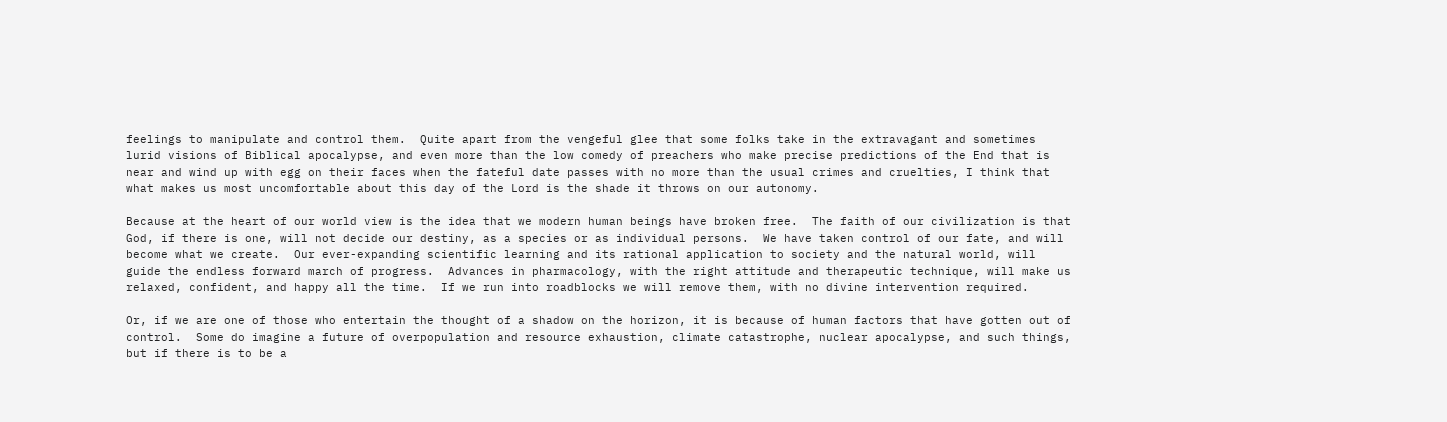feelings to manipulate and control them.  Quite apart from the vengeful glee that some folks take in the extravagant and sometimes lurid visions of Biblical apocalypse, and even more than the low comedy of preachers who make precise predictions of the End that is near and wind up with egg on their faces when the fateful date passes with no more than the usual crimes and cruelties, I think that what makes us most uncomfortable about this day of the Lord is the shade it throws on our autonomy.

Because at the heart of our world view is the idea that we modern human beings have broken free.  The faith of our civilization is that God, if there is one, will not decide our destiny, as a species or as individual persons.  We have taken control of our fate, and will become what we create.  Our ever-expanding scientific learning and its rational application to society and the natural world, will guide the endless forward march of progress.  Advances in pharmacology, with the right attitude and therapeutic technique, will make us relaxed, confident, and happy all the time.  If we run into roadblocks we will remove them, with no divine intervention required.

Or, if we are one of those who entertain the thought of a shadow on the horizon, it is because of human factors that have gotten out of control.  Some do imagine a future of overpopulation and resource exhaustion, climate catastrophe, nuclear apocalypse, and such things, but if there is to be a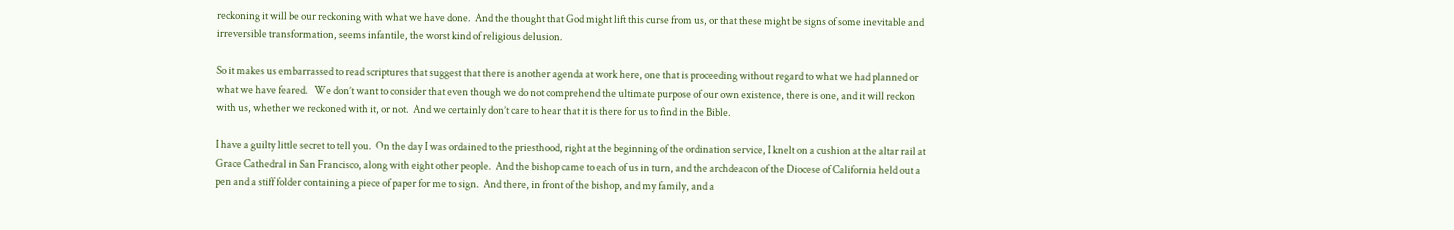reckoning it will be our reckoning with what we have done.  And the thought that God might lift this curse from us, or that these might be signs of some inevitable and irreversible transformation, seems infantile, the worst kind of religious delusion.

So it makes us embarrassed to read scriptures that suggest that there is another agenda at work here, one that is proceeding without regard to what we had planned or what we have feared.   We don’t want to consider that even though we do not comprehend the ultimate purpose of our own existence, there is one, and it will reckon with us, whether we reckoned with it, or not.  And we certainly don’t care to hear that it is there for us to find in the Bible.

I have a guilty little secret to tell you.  On the day I was ordained to the priesthood, right at the beginning of the ordination service, I knelt on a cushion at the altar rail at Grace Cathedral in San Francisco, along with eight other people.  And the bishop came to each of us in turn, and the archdeacon of the Diocese of California held out a pen and a stiff folder containing a piece of paper for me to sign.  And there, in front of the bishop, and my family, and a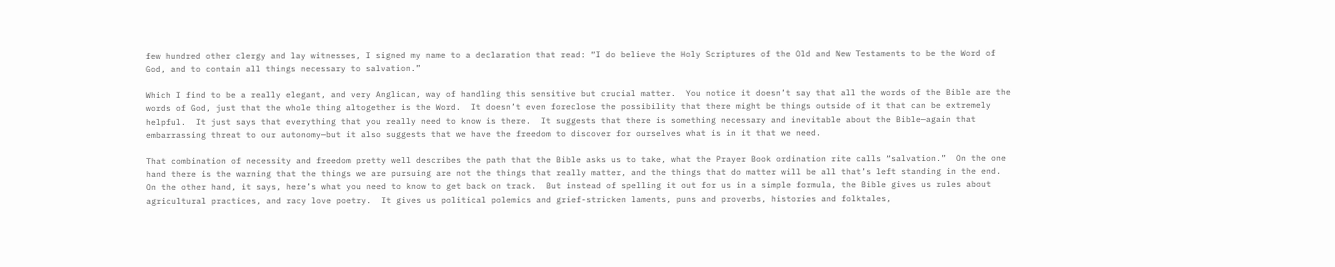few hundred other clergy and lay witnesses, I signed my name to a declaration that read: “I do believe the Holy Scriptures of the Old and New Testaments to be the Word of God, and to contain all things necessary to salvation.”

Which I find to be a really elegant, and very Anglican, way of handling this sensitive but crucial matter.  You notice it doesn’t say that all the words of the Bible are the words of God, just that the whole thing altogether is the Word.  It doesn’t even foreclose the possibility that there might be things outside of it that can be extremely helpful.  It just says that everything that you really need to know is there.  It suggests that there is something necessary and inevitable about the Bible—again that embarrassing threat to our autonomy—but it also suggests that we have the freedom to discover for ourselves what is in it that we need.

That combination of necessity and freedom pretty well describes the path that the Bible asks us to take, what the Prayer Book ordination rite calls “salvation.”  On the one hand there is the warning that the things we are pursuing are not the things that really matter, and the things that do matter will be all that’s left standing in the end.   On the other hand, it says, here’s what you need to know to get back on track.  But instead of spelling it out for us in a simple formula, the Bible gives us rules about agricultural practices, and racy love poetry.  It gives us political polemics and grief-stricken laments, puns and proverbs, histories and folktales,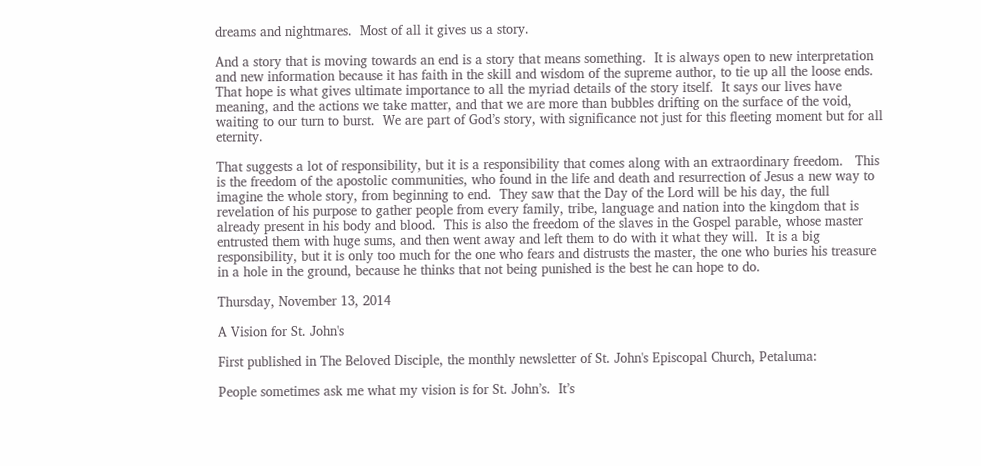dreams and nightmares.  Most of all it gives us a story.

And a story that is moving towards an end is a story that means something.  It is always open to new interpretation and new information because it has faith in the skill and wisdom of the supreme author, to tie up all the loose ends.  That hope is what gives ultimate importance to all the myriad details of the story itself.  It says our lives have meaning, and the actions we take matter, and that we are more than bubbles drifting on the surface of the void, waiting to our turn to burst.  We are part of God’s story, with significance not just for this fleeting moment but for all eternity.

That suggests a lot of responsibility, but it is a responsibility that comes along with an extraordinary freedom.   This is the freedom of the apostolic communities, who found in the life and death and resurrection of Jesus a new way to imagine the whole story, from beginning to end.  They saw that the Day of the Lord will be his day, the full revelation of his purpose to gather people from every family, tribe, language and nation into the kingdom that is already present in his body and blood.  This is also the freedom of the slaves in the Gospel parable, whose master entrusted them with huge sums, and then went away and left them to do with it what they will.  It is a big responsibility, but it is only too much for the one who fears and distrusts the master, the one who buries his treasure in a hole in the ground, because he thinks that not being punished is the best he can hope to do.

Thursday, November 13, 2014

A Vision for St. John's

First published in The Beloved Disciple, the monthly newsletter of St. John's Episcopal Church, Petaluma:

People sometimes ask me what my vision is for St. John’s.  It’s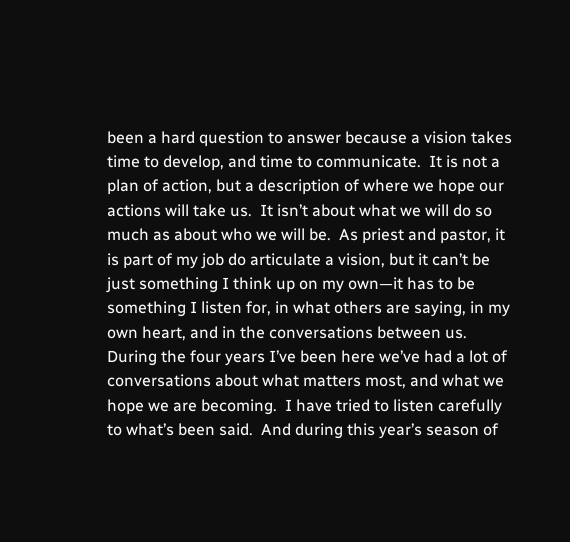been a hard question to answer because a vision takes time to develop, and time to communicate.  It is not a plan of action, but a description of where we hope our actions will take us.  It isn’t about what we will do so much as about who we will be.  As priest and pastor, it is part of my job do articulate a vision, but it can’t be just something I think up on my own—it has to be something I listen for, in what others are saying, in my own heart, and in the conversations between us.  During the four years I’ve been here we’ve had a lot of conversations about what matters most, and what we hope we are becoming.  I have tried to listen carefully to what’s been said.  And during this year’s season of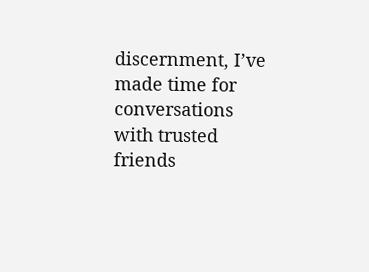discernment, I’ve made time for conversations with trusted friends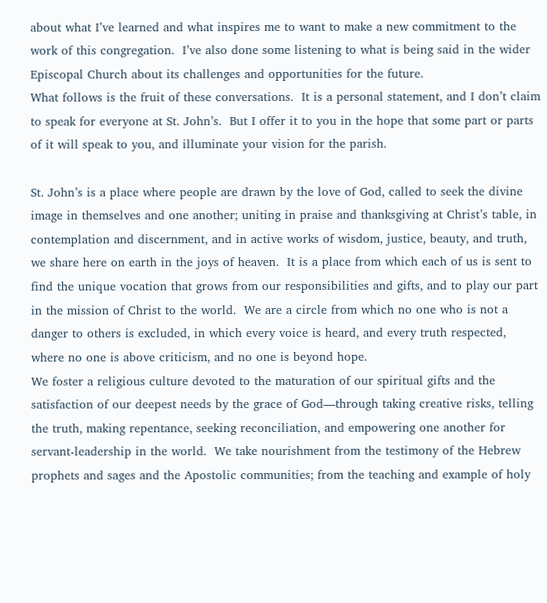about what I’ve learned and what inspires me to want to make a new commitment to the work of this congregation.  I’ve also done some listening to what is being said in the wider Episcopal Church about its challenges and opportunities for the future.
What follows is the fruit of these conversations.  It is a personal statement, and I don’t claim to speak for everyone at St. John’s.  But I offer it to you in the hope that some part or parts of it will speak to you, and illuminate your vision for the parish.

St. John’s is a place where people are drawn by the love of God, called to seek the divine image in themselves and one another; uniting in praise and thanksgiving at Christ’s table, in contemplation and discernment, and in active works of wisdom, justice, beauty, and truth, we share here on earth in the joys of heaven.  It is a place from which each of us is sent to find the unique vocation that grows from our responsibilities and gifts, and to play our part in the mission of Christ to the world.  We are a circle from which no one who is not a danger to others is excluded, in which every voice is heard, and every truth respected, where no one is above criticism, and no one is beyond hope.
We foster a religious culture devoted to the maturation of our spiritual gifts and the satisfaction of our deepest needs by the grace of God—through taking creative risks, telling the truth, making repentance, seeking reconciliation, and empowering one another for servant-leadership in the world.  We take nourishment from the testimony of the Hebrew prophets and sages and the Apostolic communities; from the teaching and example of holy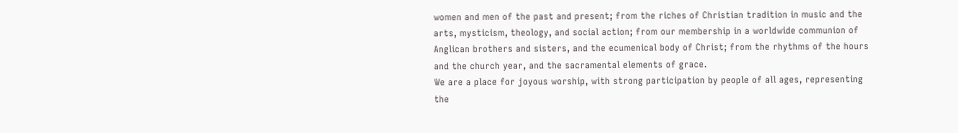women and men of the past and present; from the riches of Christian tradition in music and the arts, mysticism, theology, and social action; from our membership in a worldwide communion of Anglican brothers and sisters, and the ecumenical body of Christ; from the rhythms of the hours and the church year, and the sacramental elements of grace.
We are a place for joyous worship, with strong participation by people of all ages, representing the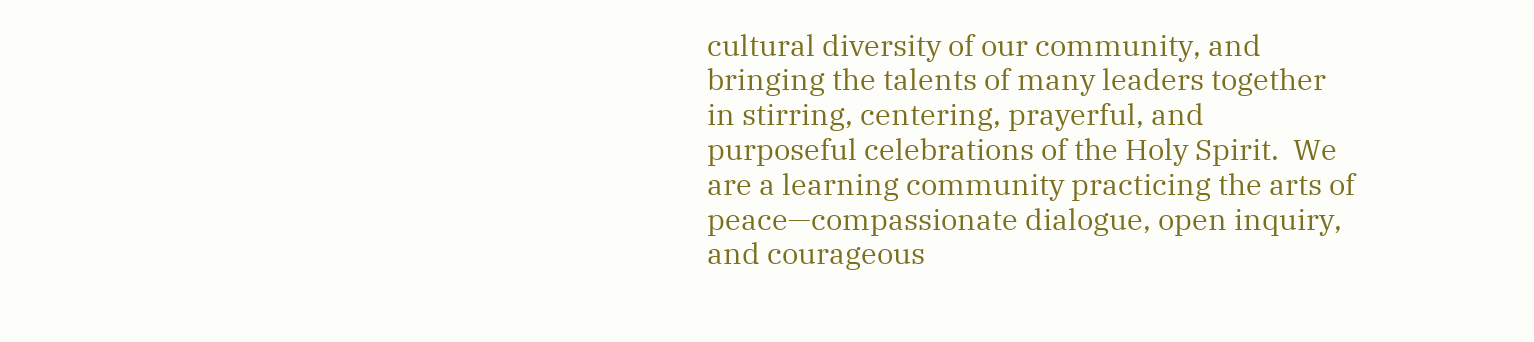cultural diversity of our community, and bringing the talents of many leaders together in stirring, centering, prayerful, and purposeful celebrations of the Holy Spirit.  We are a learning community practicing the arts of peace—compassionate dialogue, open inquiry, and courageous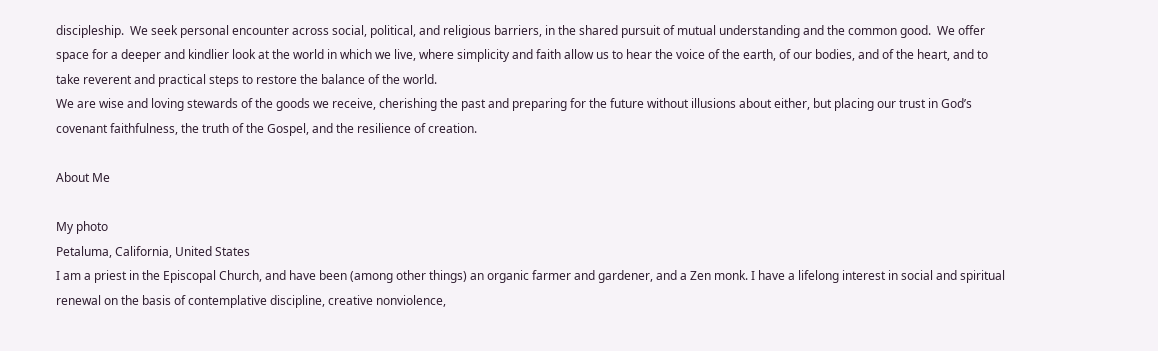discipleship.  We seek personal encounter across social, political, and religious barriers, in the shared pursuit of mutual understanding and the common good.  We offer space for a deeper and kindlier look at the world in which we live, where simplicity and faith allow us to hear the voice of the earth, of our bodies, and of the heart, and to take reverent and practical steps to restore the balance of the world.
We are wise and loving stewards of the goods we receive, cherishing the past and preparing for the future without illusions about either, but placing our trust in God’s covenant faithfulness, the truth of the Gospel, and the resilience of creation.

About Me

My photo
Petaluma, California, United States
I am a priest in the Episcopal Church, and have been (among other things) an organic farmer and gardener, and a Zen monk. I have a lifelong interest in social and spiritual renewal on the basis of contemplative discipline, creative nonviolence,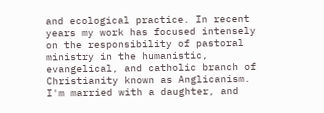and ecological practice. In recent years my work has focused intensely on the responsibility of pastoral ministry in the humanistic, evangelical, and catholic branch of Christianity known as Anglicanism. I'm married with a daughter, and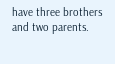have three brothers and two parents.